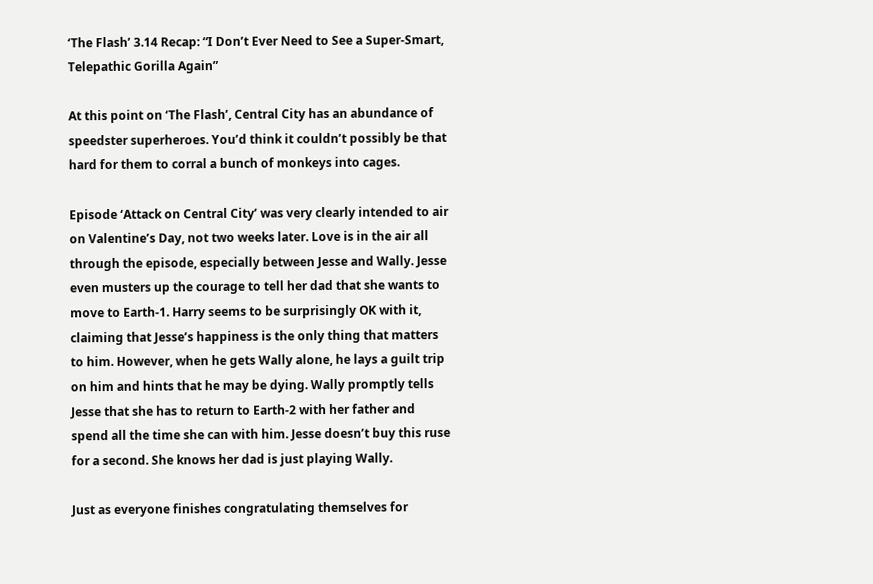‘The Flash’ 3.14 Recap: “I Don’t Ever Need to See a Super-Smart, Telepathic Gorilla Again”

At this point on ‘The Flash’, Central City has an abundance of speedster superheroes. You’d think it couldn’t possibly be that hard for them to corral a bunch of monkeys into cages.

Episode ‘Attack on Central City’ was very clearly intended to air on Valentine’s Day, not two weeks later. Love is in the air all through the episode, especially between Jesse and Wally. Jesse even musters up the courage to tell her dad that she wants to move to Earth-1. Harry seems to be surprisingly OK with it, claiming that Jesse’s happiness is the only thing that matters to him. However, when he gets Wally alone, he lays a guilt trip on him and hints that he may be dying. Wally promptly tells Jesse that she has to return to Earth-2 with her father and spend all the time she can with him. Jesse doesn’t buy this ruse for a second. She knows her dad is just playing Wally.

Just as everyone finishes congratulating themselves for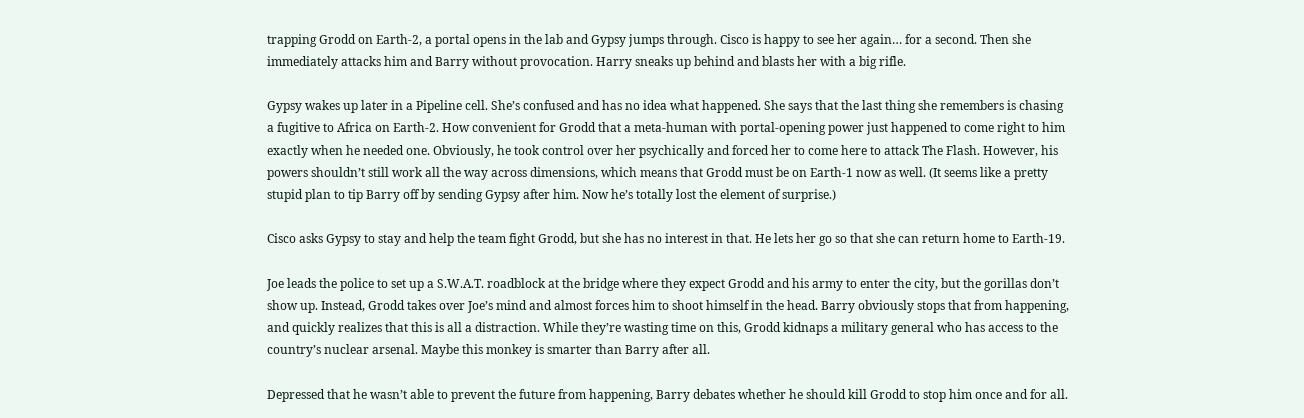trapping Grodd on Earth-2, a portal opens in the lab and Gypsy jumps through. Cisco is happy to see her again… for a second. Then she immediately attacks him and Barry without provocation. Harry sneaks up behind and blasts her with a big rifle.

Gypsy wakes up later in a Pipeline cell. She’s confused and has no idea what happened. She says that the last thing she remembers is chasing a fugitive to Africa on Earth-2. How convenient for Grodd that a meta-human with portal-opening power just happened to come right to him exactly when he needed one. Obviously, he took control over her psychically and forced her to come here to attack The Flash. However, his powers shouldn’t still work all the way across dimensions, which means that Grodd must be on Earth-1 now as well. (It seems like a pretty stupid plan to tip Barry off by sending Gypsy after him. Now he’s totally lost the element of surprise.)

Cisco asks Gypsy to stay and help the team fight Grodd, but she has no interest in that. He lets her go so that she can return home to Earth-19.

Joe leads the police to set up a S.W.A.T. roadblock at the bridge where they expect Grodd and his army to enter the city, but the gorillas don’t show up. Instead, Grodd takes over Joe’s mind and almost forces him to shoot himself in the head. Barry obviously stops that from happening, and quickly realizes that this is all a distraction. While they’re wasting time on this, Grodd kidnaps a military general who has access to the country’s nuclear arsenal. Maybe this monkey is smarter than Barry after all.

Depressed that he wasn’t able to prevent the future from happening, Barry debates whether he should kill Grodd to stop him once and for all.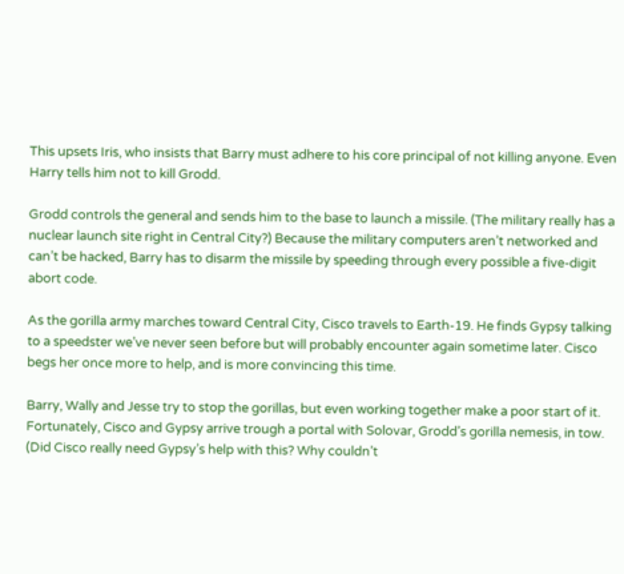This upsets Iris, who insists that Barry must adhere to his core principal of not killing anyone. Even Harry tells him not to kill Grodd.

Grodd controls the general and sends him to the base to launch a missile. (The military really has a nuclear launch site right in Central City?) Because the military computers aren’t networked and can’t be hacked, Barry has to disarm the missile by speeding through every possible a five-digit abort code.

As the gorilla army marches toward Central City, Cisco travels to Earth-19. He finds Gypsy talking to a speedster we’ve never seen before but will probably encounter again sometime later. Cisco begs her once more to help, and is more convincing this time.

Barry, Wally and Jesse try to stop the gorillas, but even working together make a poor start of it. Fortunately, Cisco and Gypsy arrive trough a portal with Solovar, Grodd’s gorilla nemesis, in tow. (Did Cisco really need Gypsy’s help with this? Why couldn’t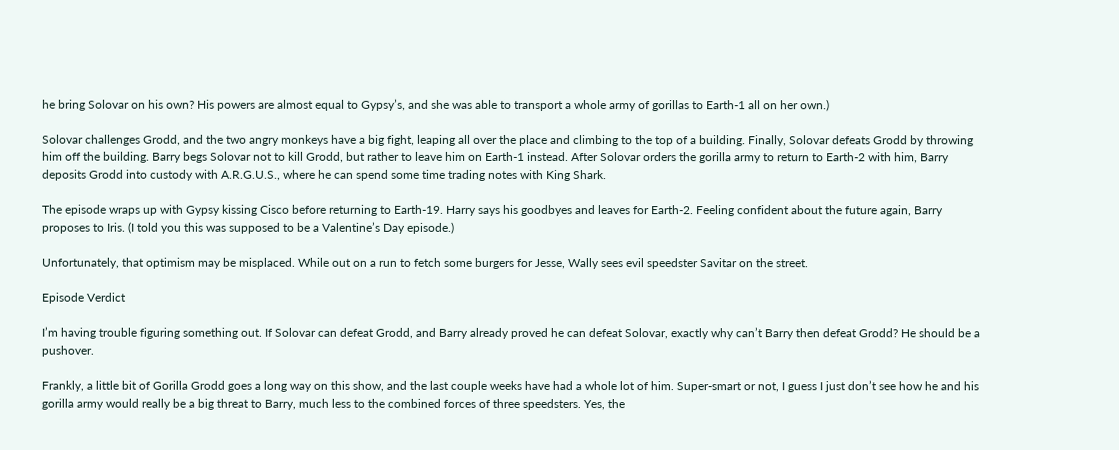he bring Solovar on his own? His powers are almost equal to Gypsy’s, and she was able to transport a whole army of gorillas to Earth-1 all on her own.)

Solovar challenges Grodd, and the two angry monkeys have a big fight, leaping all over the place and climbing to the top of a building. Finally, Solovar defeats Grodd by throwing him off the building. Barry begs Solovar not to kill Grodd, but rather to leave him on Earth-1 instead. After Solovar orders the gorilla army to return to Earth-2 with him, Barry deposits Grodd into custody with A.R.G.U.S., where he can spend some time trading notes with King Shark.

The episode wraps up with Gypsy kissing Cisco before returning to Earth-19. Harry says his goodbyes and leaves for Earth-2. Feeling confident about the future again, Barry proposes to Iris. (I told you this was supposed to be a Valentine’s Day episode.)

Unfortunately, that optimism may be misplaced. While out on a run to fetch some burgers for Jesse, Wally sees evil speedster Savitar on the street.

Episode Verdict

I’m having trouble figuring something out. If Solovar can defeat Grodd, and Barry already proved he can defeat Solovar, exactly why can’t Barry then defeat Grodd? He should be a pushover.

Frankly, a little bit of Gorilla Grodd goes a long way on this show, and the last couple weeks have had a whole lot of him. Super-smart or not, I guess I just don’t see how he and his gorilla army would really be a big threat to Barry, much less to the combined forces of three speedsters. Yes, the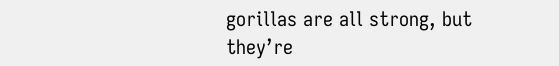gorillas are all strong, but they’re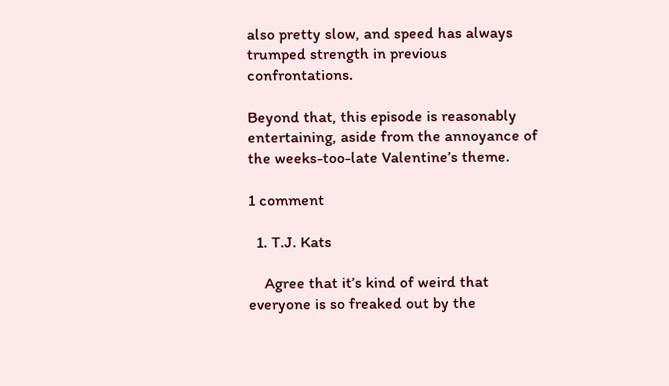also pretty slow, and speed has always trumped strength in previous confrontations.

Beyond that, this episode is reasonably entertaining, aside from the annoyance of the weeks-too-late Valentine’s theme.

1 comment

  1. T.J. Kats

    Agree that it’s kind of weird that everyone is so freaked out by the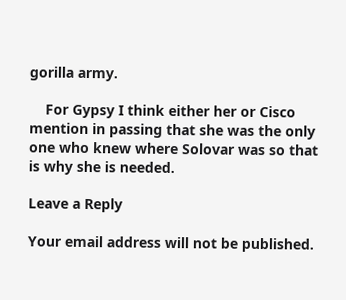gorilla army.

    For Gypsy I think either her or Cisco mention in passing that she was the only one who knew where Solovar was so that is why she is needed.

Leave a Reply

Your email address will not be published.